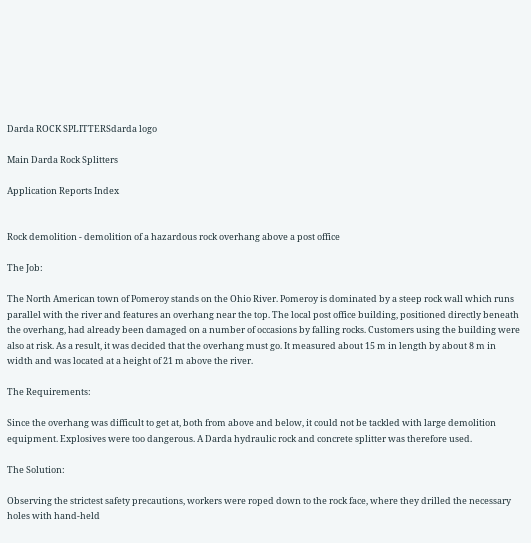Darda ROCK SPLITTERSdarda logo

Main Darda Rock Splitters

Application Reports Index


Rock demolition - demolition of a hazardous rock overhang above a post office

The Job:

The North American town of Pomeroy stands on the Ohio River. Pomeroy is dominated by a steep rock wall which runs parallel with the river and features an overhang near the top. The local post office building, positioned directly beneath the overhang, had already been damaged on a number of occasions by falling rocks. Customers using the building were also at risk. As a result, it was decided that the overhang must go. It measured about 15 m in length by about 8 m in width and was located at a height of 21 m above the river.

The Requirements:

Since the overhang was difficult to get at, both from above and below, it could not be tackled with large demolition equipment. Explosives were too dangerous. A Darda hydraulic rock and concrete splitter was therefore used.

The Solution:

Observing the strictest safety precautions, workers were roped down to the rock face, where they drilled the necessary holes with hand-held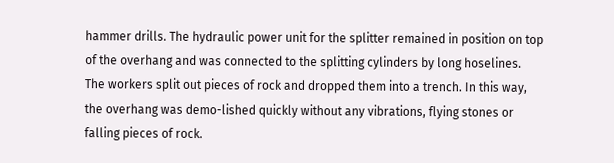hammer drills. The hydraulic power unit for the splitter remained in position on top of the overhang and was connected to the splitting cylinders by long hoselines. The workers split out pieces of rock and dropped them into a trench. In this way, the overhang was demo-lished quickly without any vibrations, flying stones or falling pieces of rock.